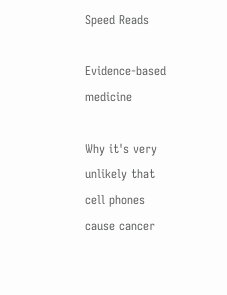Speed Reads

Evidence-based medicine

Why it's very unlikely that cell phones cause cancer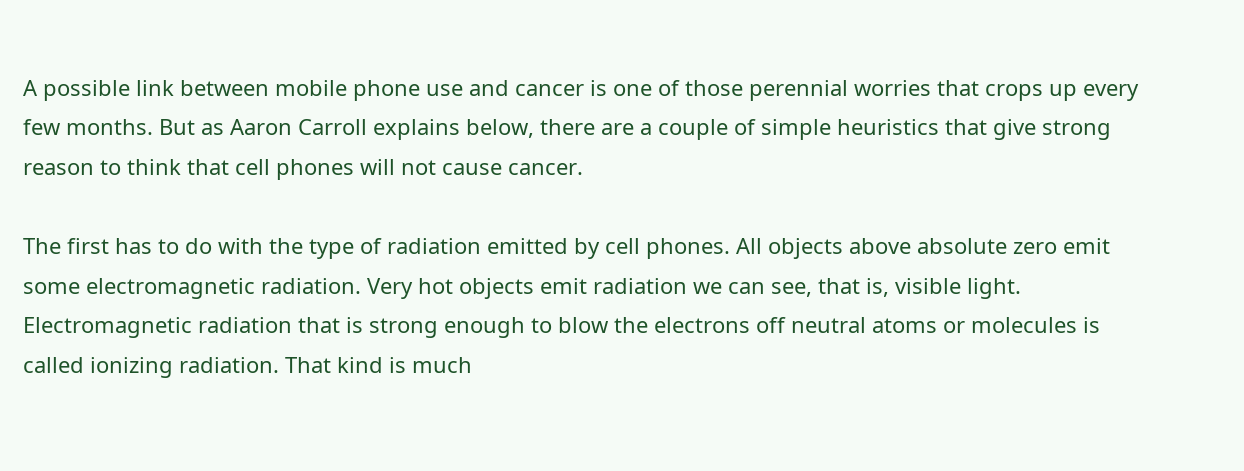A possible link between mobile phone use and cancer is one of those perennial worries that crops up every few months. But as Aaron Carroll explains below, there are a couple of simple heuristics that give strong reason to think that cell phones will not cause cancer.

The first has to do with the type of radiation emitted by cell phones. All objects above absolute zero emit some electromagnetic radiation. Very hot objects emit radiation we can see, that is, visible light. Electromagnetic radiation that is strong enough to blow the electrons off neutral atoms or molecules is called ionizing radiation. That kind is much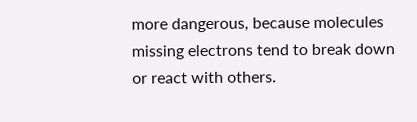more dangerous, because molecules missing electrons tend to break down or react with others.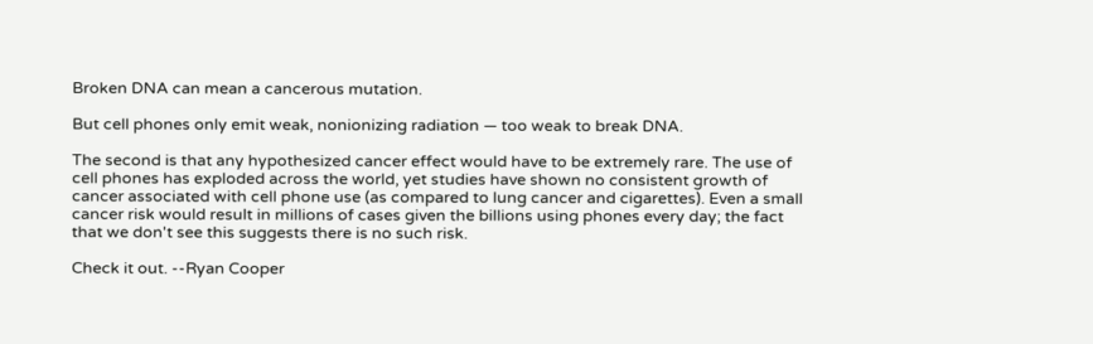Broken DNA can mean a cancerous mutation.

But cell phones only emit weak, nonionizing radiation — too weak to break DNA.

The second is that any hypothesized cancer effect would have to be extremely rare. The use of cell phones has exploded across the world, yet studies have shown no consistent growth of cancer associated with cell phone use (as compared to lung cancer and cigarettes). Even a small cancer risk would result in millions of cases given the billions using phones every day; the fact that we don't see this suggests there is no such risk.

Check it out. --Ryan Cooper